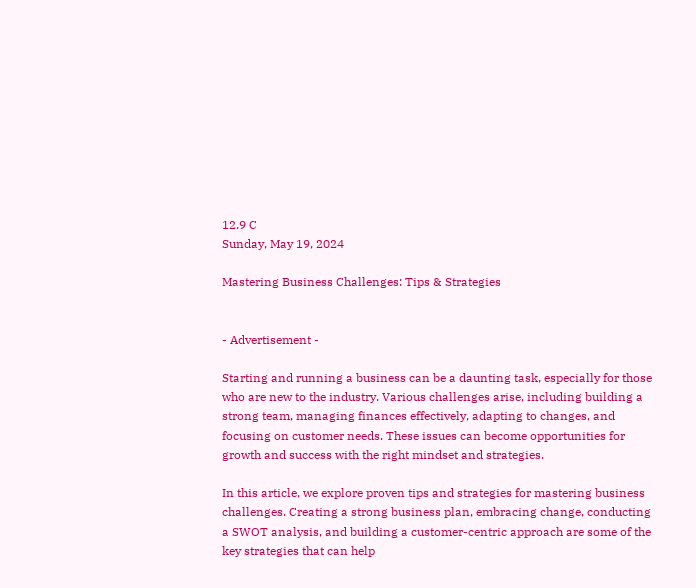12.9 C
Sunday, May 19, 2024

Mastering Business Challenges: Tips & Strategies


- Advertisement -

Starting and running a business can be a daunting task, especially for those who are new to the industry. Various challenges arise, including building a strong team, managing finances effectively, adapting to changes, and focusing on customer needs. These issues can become opportunities for growth and success with the right mindset and strategies.

In this article, we explore proven tips and strategies for mastering business challenges. Creating a strong business plan, embracing change, conducting a SWOT analysis, and building a customer-centric approach are some of the key strategies that can help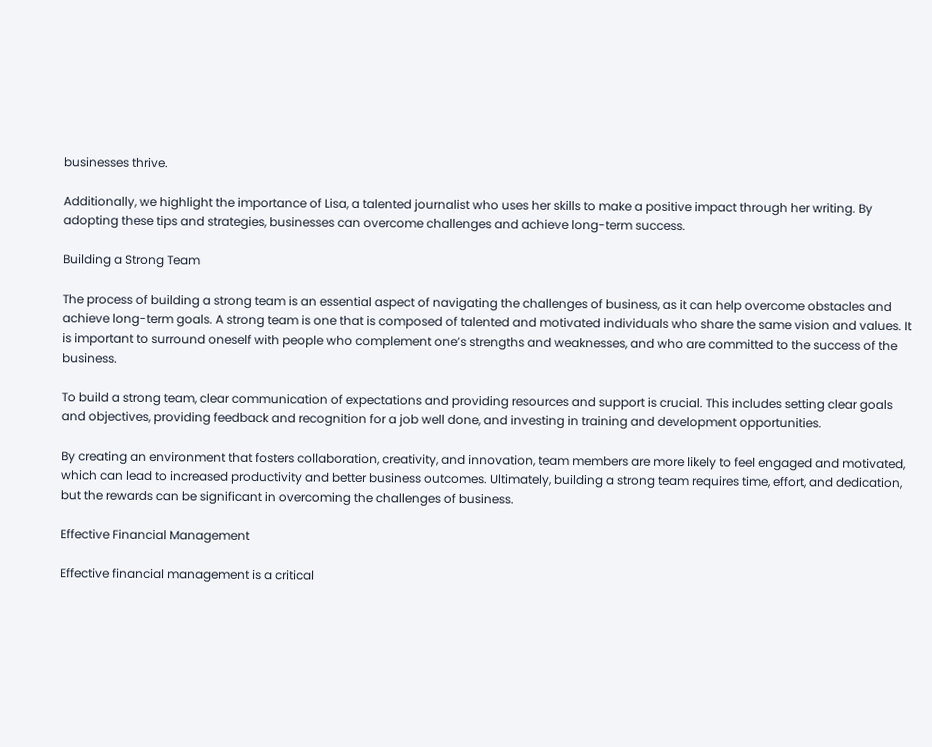businesses thrive.

Additionally, we highlight the importance of Lisa, a talented journalist who uses her skills to make a positive impact through her writing. By adopting these tips and strategies, businesses can overcome challenges and achieve long-term success.

Building a Strong Team

The process of building a strong team is an essential aspect of navigating the challenges of business, as it can help overcome obstacles and achieve long-term goals. A strong team is one that is composed of talented and motivated individuals who share the same vision and values. It is important to surround oneself with people who complement one’s strengths and weaknesses, and who are committed to the success of the business.

To build a strong team, clear communication of expectations and providing resources and support is crucial. This includes setting clear goals and objectives, providing feedback and recognition for a job well done, and investing in training and development opportunities.

By creating an environment that fosters collaboration, creativity, and innovation, team members are more likely to feel engaged and motivated, which can lead to increased productivity and better business outcomes. Ultimately, building a strong team requires time, effort, and dedication, but the rewards can be significant in overcoming the challenges of business.

Effective Financial Management

Effective financial management is a critical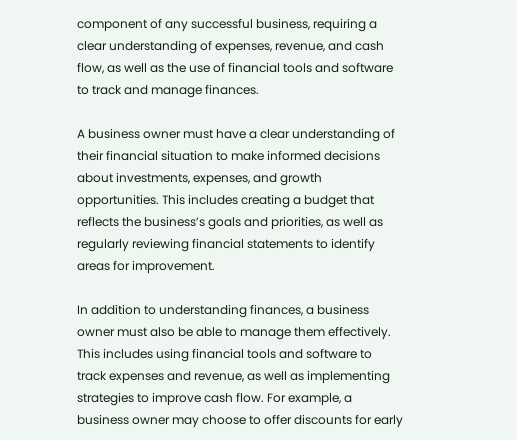component of any successful business, requiring a clear understanding of expenses, revenue, and cash flow, as well as the use of financial tools and software to track and manage finances.

A business owner must have a clear understanding of their financial situation to make informed decisions about investments, expenses, and growth opportunities. This includes creating a budget that reflects the business’s goals and priorities, as well as regularly reviewing financial statements to identify areas for improvement.

In addition to understanding finances, a business owner must also be able to manage them effectively. This includes using financial tools and software to track expenses and revenue, as well as implementing strategies to improve cash flow. For example, a business owner may choose to offer discounts for early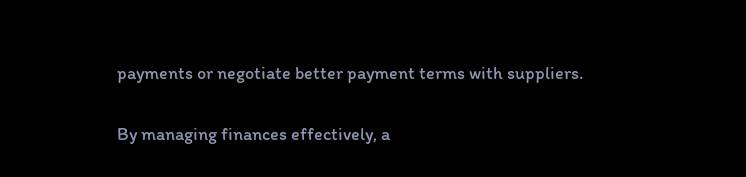payments or negotiate better payment terms with suppliers.

By managing finances effectively, a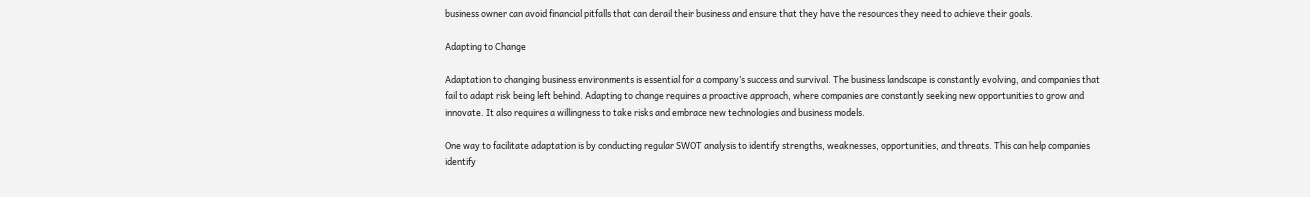business owner can avoid financial pitfalls that can derail their business and ensure that they have the resources they need to achieve their goals.

Adapting to Change

Adaptation to changing business environments is essential for a company’s success and survival. The business landscape is constantly evolving, and companies that fail to adapt risk being left behind. Adapting to change requires a proactive approach, where companies are constantly seeking new opportunities to grow and innovate. It also requires a willingness to take risks and embrace new technologies and business models.

One way to facilitate adaptation is by conducting regular SWOT analysis to identify strengths, weaknesses, opportunities, and threats. This can help companies identify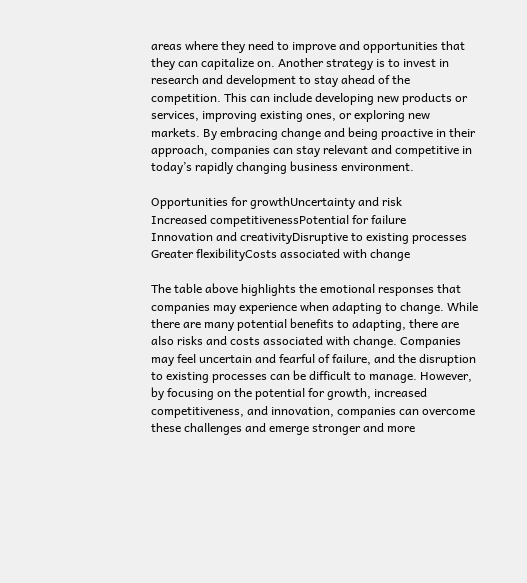areas where they need to improve and opportunities that they can capitalize on. Another strategy is to invest in research and development to stay ahead of the competition. This can include developing new products or services, improving existing ones, or exploring new markets. By embracing change and being proactive in their approach, companies can stay relevant and competitive in today’s rapidly changing business environment.

Opportunities for growthUncertainty and risk
Increased competitivenessPotential for failure
Innovation and creativityDisruptive to existing processes
Greater flexibilityCosts associated with change

The table above highlights the emotional responses that companies may experience when adapting to change. While there are many potential benefits to adapting, there are also risks and costs associated with change. Companies may feel uncertain and fearful of failure, and the disruption to existing processes can be difficult to manage. However, by focusing on the potential for growth, increased competitiveness, and innovation, companies can overcome these challenges and emerge stronger and more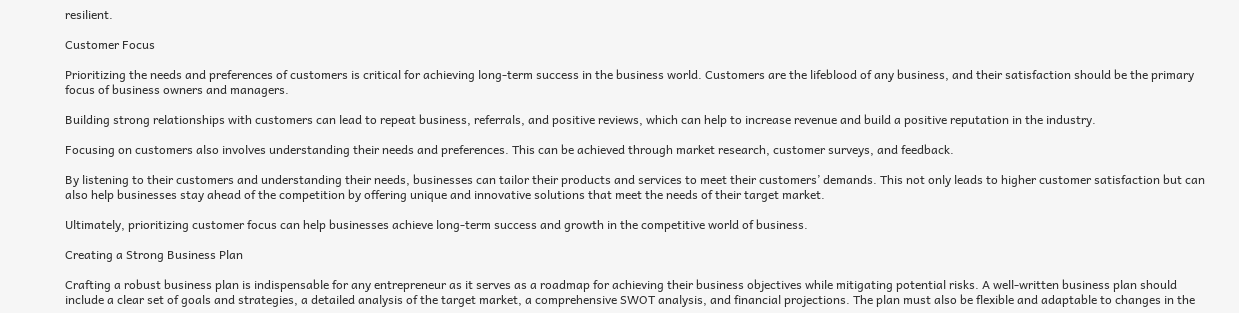resilient.

Customer Focus

Prioritizing the needs and preferences of customers is critical for achieving long-term success in the business world. Customers are the lifeblood of any business, and their satisfaction should be the primary focus of business owners and managers.

Building strong relationships with customers can lead to repeat business, referrals, and positive reviews, which can help to increase revenue and build a positive reputation in the industry.

Focusing on customers also involves understanding their needs and preferences. This can be achieved through market research, customer surveys, and feedback.

By listening to their customers and understanding their needs, businesses can tailor their products and services to meet their customers’ demands. This not only leads to higher customer satisfaction but can also help businesses stay ahead of the competition by offering unique and innovative solutions that meet the needs of their target market.

Ultimately, prioritizing customer focus can help businesses achieve long-term success and growth in the competitive world of business.

Creating a Strong Business Plan

Crafting a robust business plan is indispensable for any entrepreneur as it serves as a roadmap for achieving their business objectives while mitigating potential risks. A well-written business plan should include a clear set of goals and strategies, a detailed analysis of the target market, a comprehensive SWOT analysis, and financial projections. The plan must also be flexible and adaptable to changes in the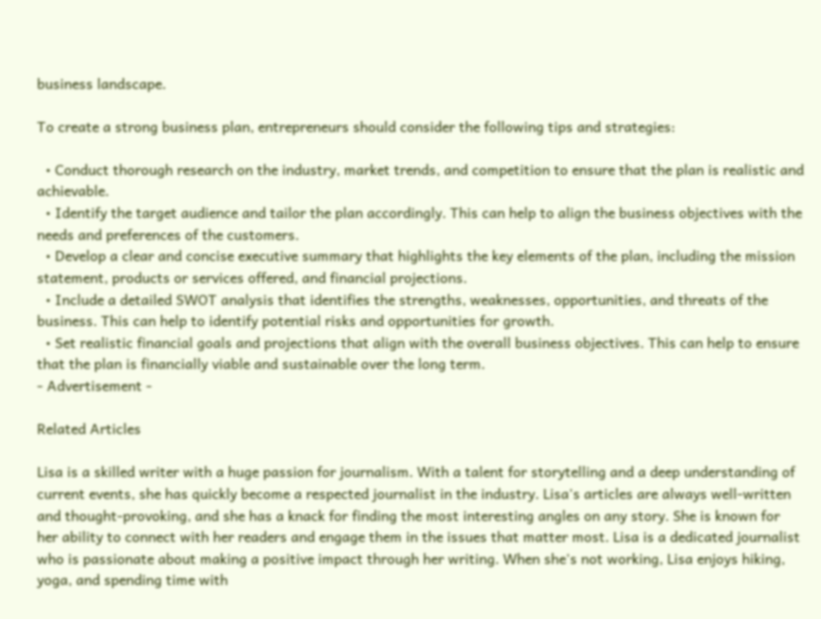business landscape.

To create a strong business plan, entrepreneurs should consider the following tips and strategies:

  • Conduct thorough research on the industry, market trends, and competition to ensure that the plan is realistic and achievable.
  • Identify the target audience and tailor the plan accordingly. This can help to align the business objectives with the needs and preferences of the customers.
  • Develop a clear and concise executive summary that highlights the key elements of the plan, including the mission statement, products or services offered, and financial projections.
  • Include a detailed SWOT analysis that identifies the strengths, weaknesses, opportunities, and threats of the business. This can help to identify potential risks and opportunities for growth.
  • Set realistic financial goals and projections that align with the overall business objectives. This can help to ensure that the plan is financially viable and sustainable over the long term.
- Advertisement -

Related Articles

Lisa is a skilled writer with a huge passion for journalism. With a talent for storytelling and a deep understanding of current events, she has quickly become a respected journalist in the industry. Lisa's articles are always well-written and thought-provoking, and she has a knack for finding the most interesting angles on any story. She is known for her ability to connect with her readers and engage them in the issues that matter most. Lisa is a dedicated journalist who is passionate about making a positive impact through her writing. When she's not working, Lisa enjoys hiking, yoga, and spending time with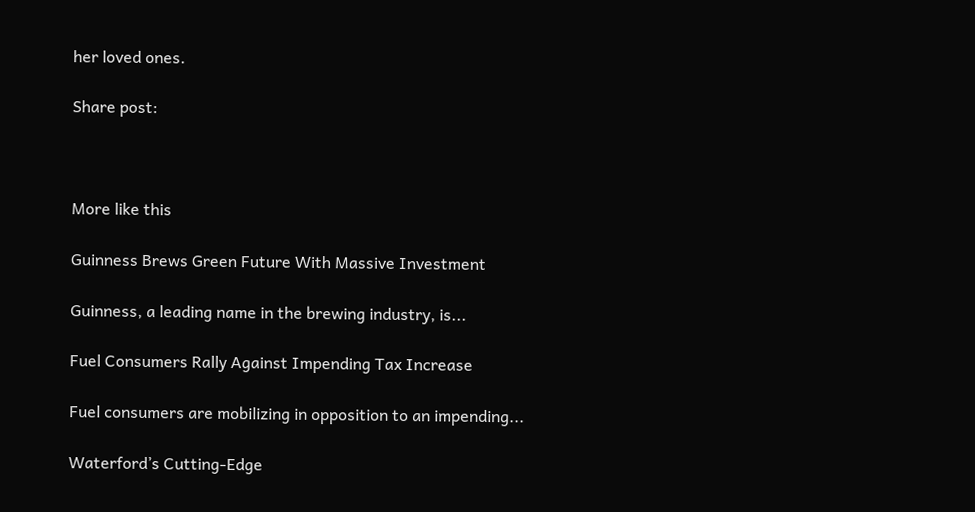her loved ones.

Share post:



More like this

Guinness Brews Green Future With Massive Investment

Guinness, a leading name in the brewing industry, is...

Fuel Consumers Rally Against Impending Tax Increase

Fuel consumers are mobilizing in opposition to an impending...

Waterford’s Cutting-Edge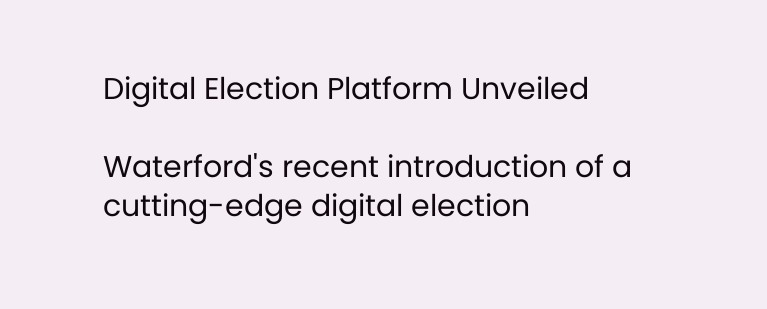Digital Election Platform Unveiled

Waterford's recent introduction of a cutting-edge digital election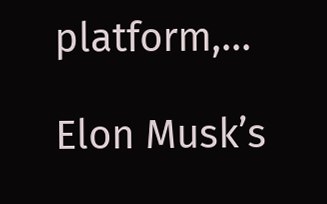platform,...

Elon Musk’s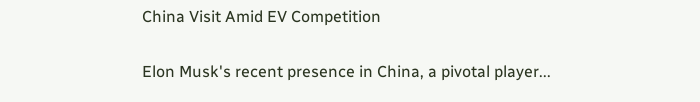China Visit Amid EV Competition

Elon Musk's recent presence in China, a pivotal player...